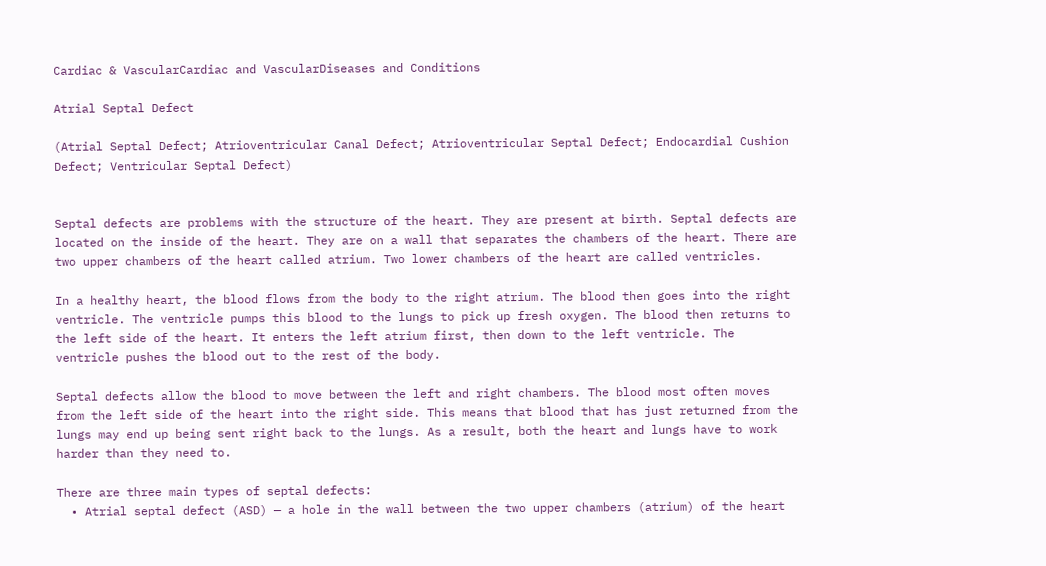Cardiac & VascularCardiac and VascularDiseases and Conditions

Atrial Septal Defect

(Atrial Septal Defect; Atrioventricular Canal Defect; Atrioventricular Septal Defect; Endocardial Cushion Defect; Ventricular Septal Defect)


Septal defects are problems with the structure of the heart. They are present at birth. Septal defects are located on the inside of the heart. They are on a wall that separates the chambers of the heart. There are two upper chambers of the heart called atrium. Two lower chambers of the heart are called ventricles.

In a healthy heart, the blood flows from the body to the right atrium. The blood then goes into the right ventricle. The ventricle pumps this blood to the lungs to pick up fresh oxygen. The blood then returns to the left side of the heart. It enters the left atrium first, then down to the left ventricle. The ventricle pushes the blood out to the rest of the body.

Septal defects allow the blood to move between the left and right chambers. The blood most often moves from the left side of the heart into the right side. This means that blood that has just returned from the lungs may end up being sent right back to the lungs. As a result, both the heart and lungs have to work harder than they need to.

There are three main types of septal defects:
  • Atrial septal defect (ASD) — a hole in the wall between the two upper chambers (atrium) of the heart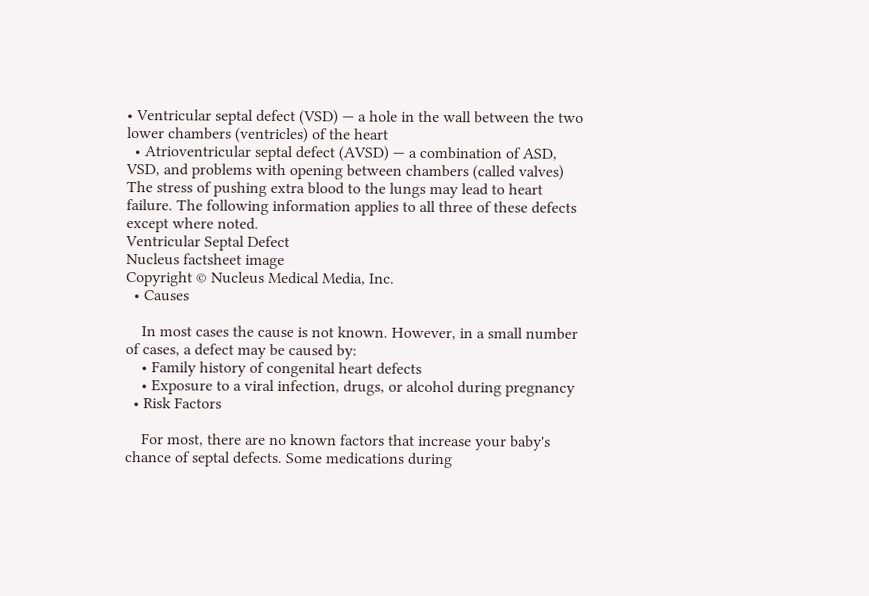• Ventricular septal defect (VSD) — a hole in the wall between the two lower chambers (ventricles) of the heart
  • Atrioventricular septal defect (AVSD) — a combination of ASD, VSD, and problems with opening between chambers (called valves)
The stress of pushing extra blood to the lungs may lead to heart failure. The following information applies to all three of these defects except where noted.
Ventricular Septal Defect
Nucleus factsheet image
Copyright © Nucleus Medical Media, Inc.
  • Causes

    In most cases the cause is not known. However, in a small number of cases, a defect may be caused by:
    • Family history of congenital heart defects
    • Exposure to a viral infection, drugs, or alcohol during pregnancy
  • Risk Factors

    For most, there are no known factors that increase your baby's chance of septal defects. Some medications during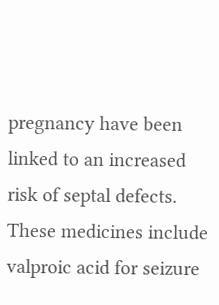pregnancy have been linked to an increased risk of septal defects. These medicines include valproic acid for seizure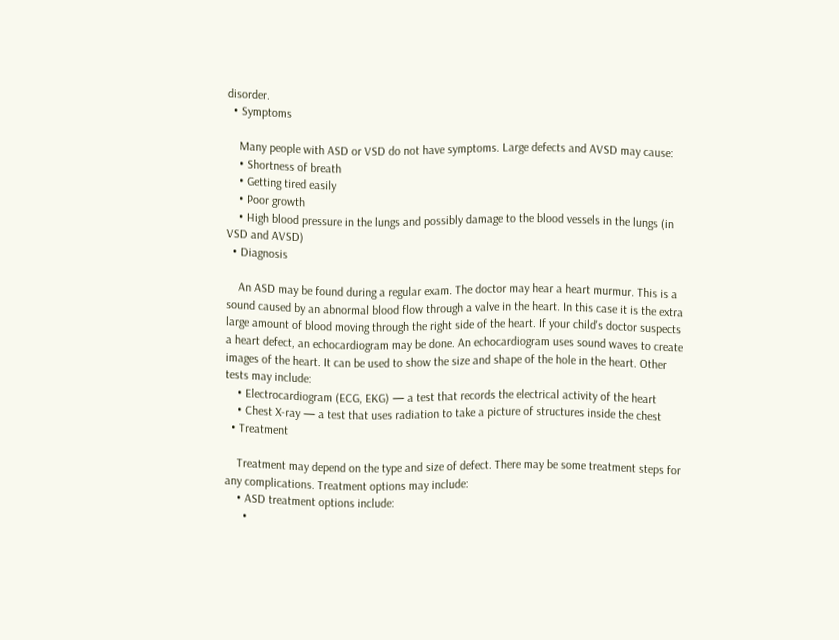disorder.
  • Symptoms

    Many people with ASD or VSD do not have symptoms. Large defects and AVSD may cause:
    • Shortness of breath
    • Getting tired easily
    • Poor growth
    • High blood pressure in the lungs and possibly damage to the blood vessels in the lungs (in VSD and AVSD)
  • Diagnosis

    An ASD may be found during a regular exam. The doctor may hear a heart murmur. This is a sound caused by an abnormal blood flow through a valve in the heart. In this case it is the extra large amount of blood moving through the right side of the heart. If your child's doctor suspects a heart defect, an echocardiogram may be done. An echocardiogram uses sound waves to create images of the heart. It can be used to show the size and shape of the hole in the heart. Other tests may include:
    • Electrocardiogram (ECG, EKG) — a test that records the electrical activity of the heart
    • Chest X-ray — a test that uses radiation to take a picture of structures inside the chest
  • Treatment

    Treatment may depend on the type and size of defect. There may be some treatment steps for any complications. Treatment options may include:
    • ASD treatment options include:
      •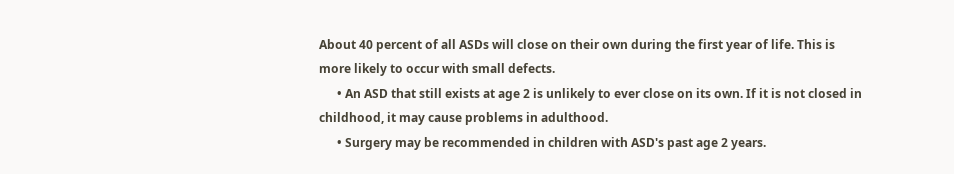About 40 percent of all ASDs will close on their own during the first year of life. This is more likely to occur with small defects.
      • An ASD that still exists at age 2 is unlikely to ever close on its own. If it is not closed in childhood, it may cause problems in adulthood.
      • Surgery may be recommended in children with ASD's past age 2 years.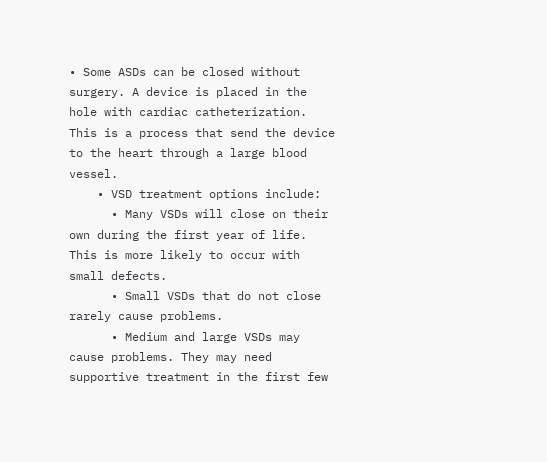• Some ASDs can be closed without surgery. A device is placed in the hole with cardiac catheterization. This is a process that send the device to the heart through a large blood vessel.
    • VSD treatment options include:
      • Many VSDs will close on their own during the first year of life. This is more likely to occur with small defects.
      • Small VSDs that do not close rarely cause problems.
      • Medium and large VSDs may cause problems. They may need supportive treatment in the first few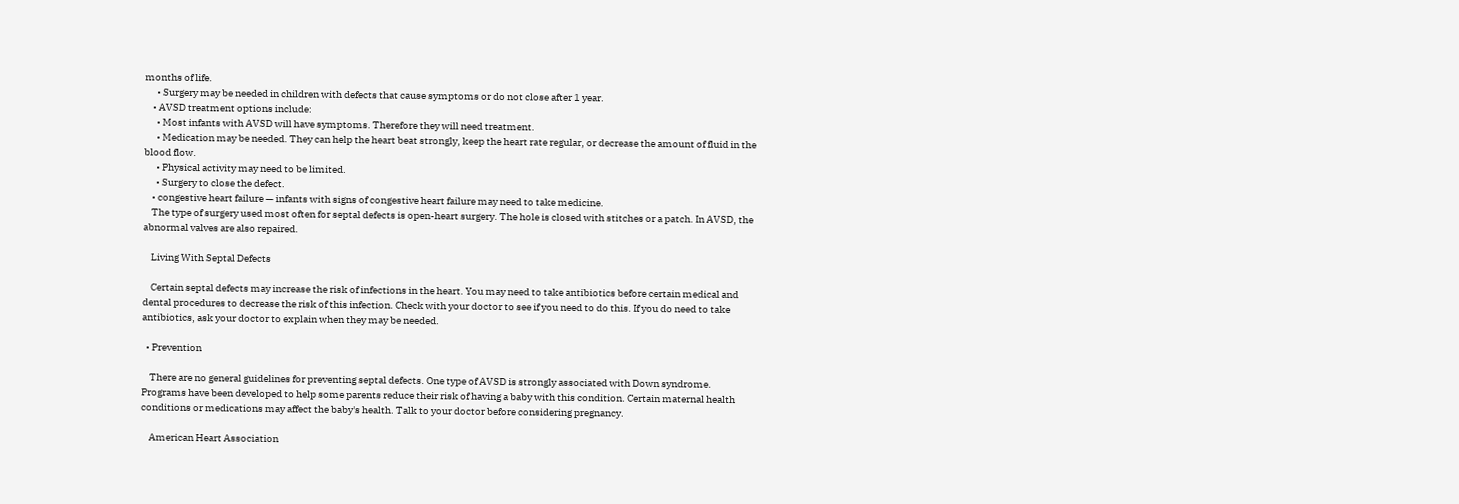months of life.
      • Surgery may be needed in children with defects that cause symptoms or do not close after 1 year.
    • AVSD treatment options include:
      • Most infants with AVSD will have symptoms. Therefore they will need treatment.
      • Medication may be needed. They can help the heart beat strongly, keep the heart rate regular, or decrease the amount of fluid in the blood flow.
      • Physical activity may need to be limited.
      • Surgery to close the defect.
    • congestive heart failure — infants with signs of congestive heart failure may need to take medicine.
    The type of surgery used most often for septal defects is open-heart surgery. The hole is closed with stitches or a patch. In AVSD, the abnormal valves are also repaired.

    Living With Septal Defects

    Certain septal defects may increase the risk of infections in the heart. You may need to take antibiotics before certain medical and dental procedures to decrease the risk of this infection. Check with your doctor to see if you need to do this. If you do need to take antibiotics, ask your doctor to explain when they may be needed.

  • Prevention

    There are no general guidelines for preventing septal defects. One type of AVSD is strongly associated with Down syndrome. Programs have been developed to help some parents reduce their risk of having a baby with this condition. Certain maternal health conditions or medications may affect the baby's health. Talk to your doctor before considering pregnancy.

    American Heart Association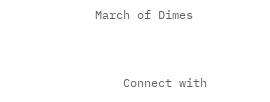March of Dimes


    Connect with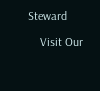Steward

    Visit Our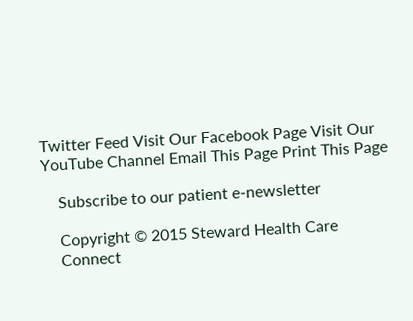Twitter Feed Visit Our Facebook Page Visit Our YouTube Channel Email This Page Print This Page

    Subscribe to our patient e-newsletter

    Copyright © 2015 Steward Health Care
    Connect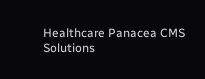Healthcare Panacea CMS Solutions